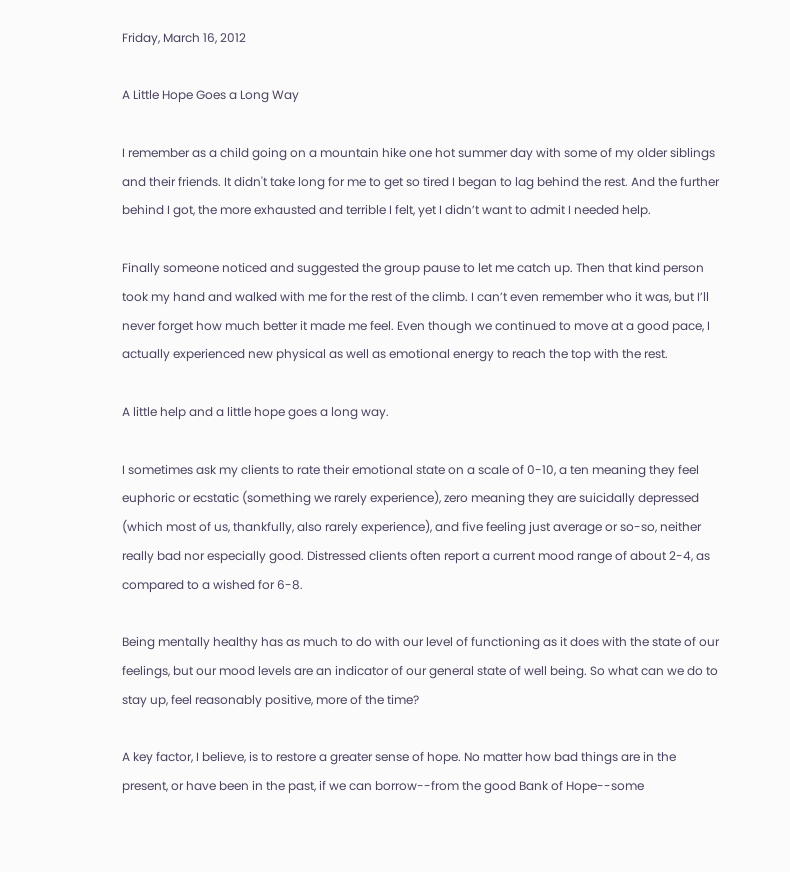Friday, March 16, 2012

A Little Hope Goes a Long Way

I remember as a child going on a mountain hike one hot summer day with some of my older siblings and their friends. It didn't take long for me to get so tired I began to lag behind the rest. And the further behind I got, the more exhausted and terrible I felt, yet I didn’t want to admit I needed help.

Finally someone noticed and suggested the group pause to let me catch up. Then that kind person took my hand and walked with me for the rest of the climb. I can’t even remember who it was, but I’ll never forget how much better it made me feel. Even though we continued to move at a good pace, I actually experienced new physical as well as emotional energy to reach the top with the rest.

A little help and a little hope goes a long way.

I sometimes ask my clients to rate their emotional state on a scale of 0-10, a ten meaning they feel euphoric or ecstatic (something we rarely experience), zero meaning they are suicidally depressed (which most of us, thankfully, also rarely experience), and five feeling just average or so-so, neither really bad nor especially good. Distressed clients often report a current mood range of about 2-4, as compared to a wished for 6-8.

Being mentally healthy has as much to do with our level of functioning as it does with the state of our feelings, but our mood levels are an indicator of our general state of well being. So what can we do to stay up, feel reasonably positive, more of the time?

A key factor, I believe, is to restore a greater sense of hope. No matter how bad things are in the present, or have been in the past, if we can borrow--from the good Bank of Hope--some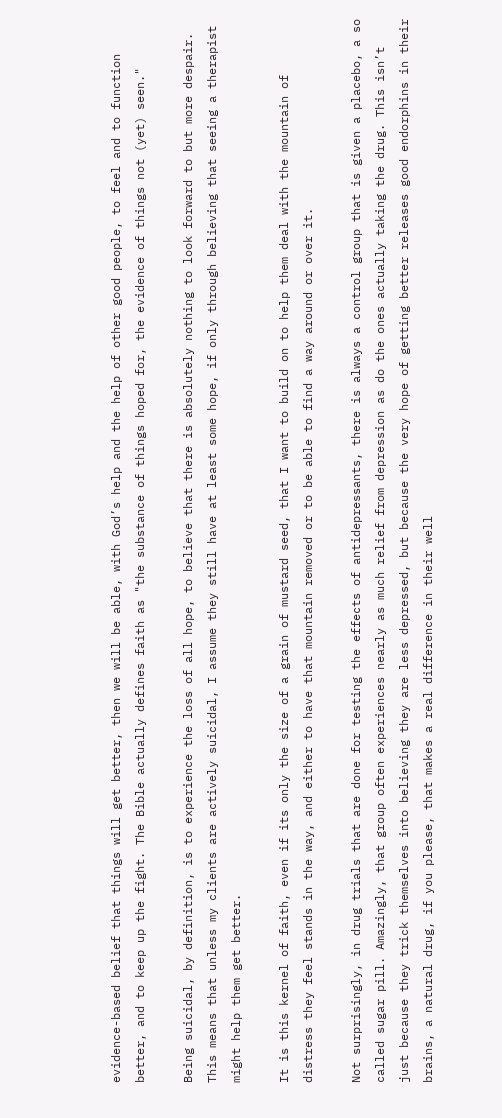evidence-based belief that things will get better, then we will be able, with God’s help and the help of other good people, to feel and to function better, and to keep up the fight. The Bible actually defines faith as "the substance of things hoped for, the evidence of things not (yet) seen."

Being suicidal, by definition, is to experience the loss of all hope, to believe that there is absolutely nothing to look forward to but more despair. This means that unless my clients are actively suicidal, I assume they still have at least some hope, if only through believing that seeing a therapist might help them get better.

It is this kernel of faith, even if its only the size of a grain of mustard seed, that I want to build on to help them deal with the mountain of distress they feel stands in the way, and either to have that mountain removed or to be able to find a way around or over it.

Not surprisingly, in drug trials that are done for testing the effects of antidepressants, there is always a control group that is given a placebo, a so called sugar pill. Amazingly, that group often experiences nearly as much relief from depression as do the ones actually taking the drug. This isn’t just because they trick themselves into believing they are less depressed, but because the very hope of getting better releases good endorphins in their brains, a natural drug, if you please, that makes a real difference in their well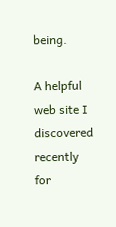being.

A helpful web site I discovered recently for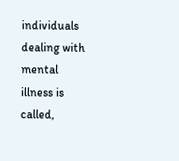individuals dealing with mental illness is called,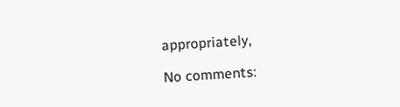appropriately,

No comments: